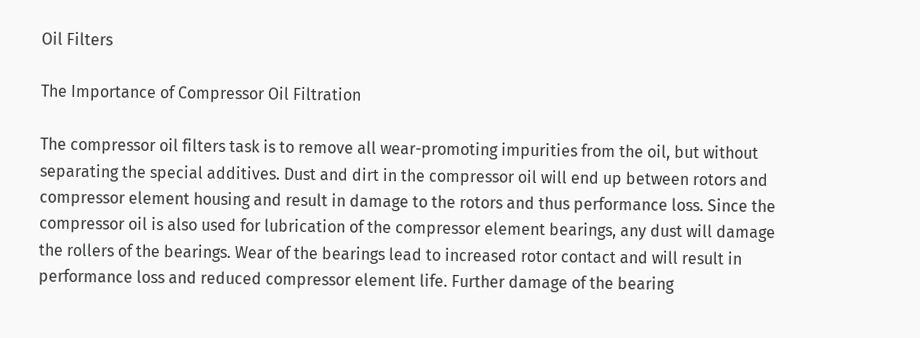Oil Filters

The Importance of Compressor Oil Filtration

The compressor oil filters task is to remove all wear-promoting impurities from the oil, but without separating the special additives. Dust and dirt in the compressor oil will end up between rotors and compressor element housing and result in damage to the rotors and thus performance loss. Since the compressor oil is also used for lubrication of the compressor element bearings, any dust will damage the rollers of the bearings. Wear of the bearings lead to increased rotor contact and will result in performance loss and reduced compressor element life. Further damage of the bearing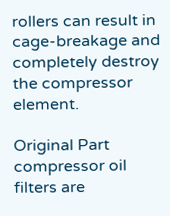rollers can result in cage-breakage and completely destroy the compressor element.

Original Part compressor oil filters are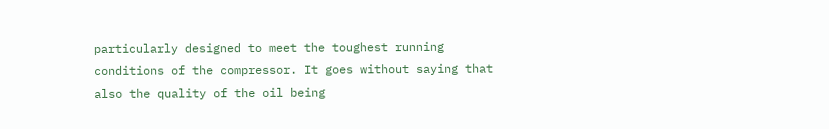particularly designed to meet the toughest running conditions of the compressor. It goes without saying that also the quality of the oil being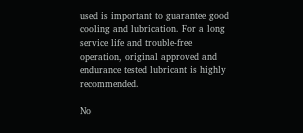used is important to guarantee good cooling and lubrication. For a long service life and trouble-free operation, original approved and endurance tested lubricant is highly recommended.

No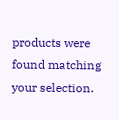products were found matching your selection.